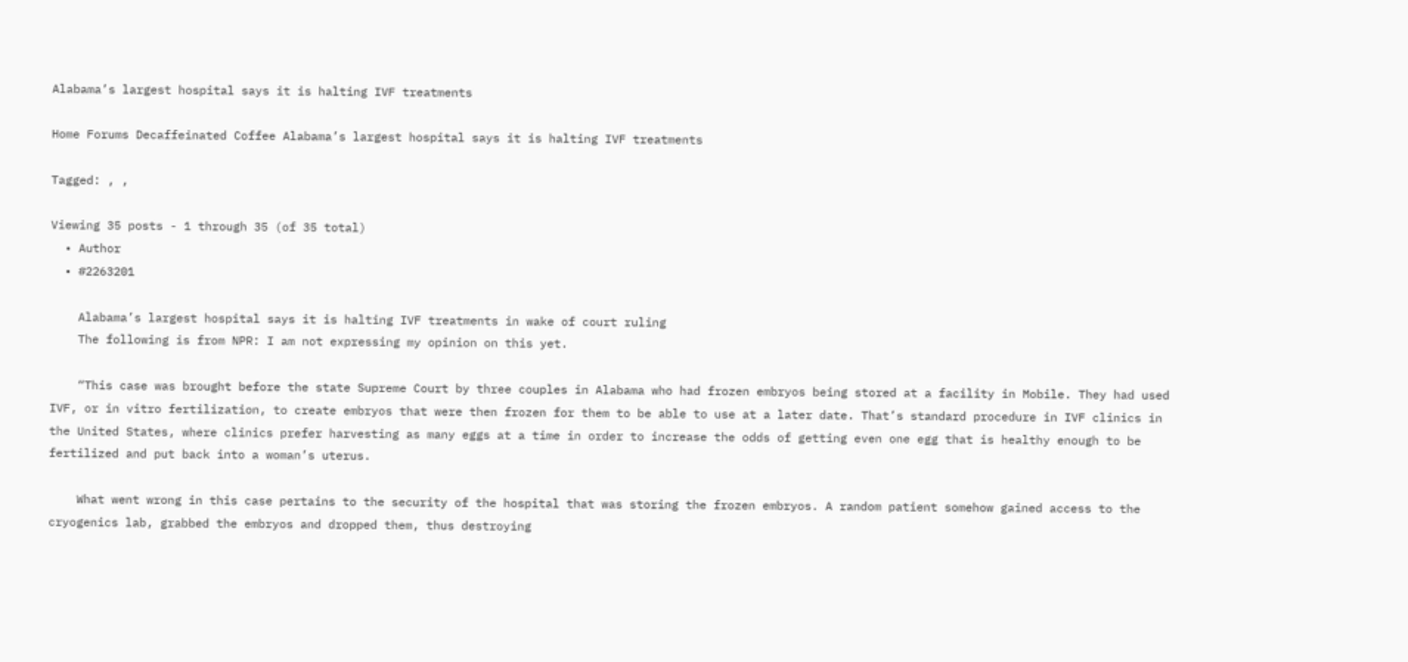Alabama’s largest hospital says it is halting IVF treatments

Home Forums Decaffeinated Coffee Alabama’s largest hospital says it is halting IVF treatments

Tagged: , ,

Viewing 35 posts - 1 through 35 (of 35 total)
  • Author
  • #2263201

    Alabama’s largest hospital says it is halting IVF treatments in wake of court ruling
    The following is from NPR: I am not expressing my opinion on this yet.

    “This case was brought before the state Supreme Court by three couples in Alabama who had frozen embryos being stored at a facility in Mobile. They had used IVF, or in vitro fertilization, to create embryos that were then frozen for them to be able to use at a later date. That’s standard procedure in IVF clinics in the United States, where clinics prefer harvesting as many eggs at a time in order to increase the odds of getting even one egg that is healthy enough to be fertilized and put back into a woman’s uterus.

    What went wrong in this case pertains to the security of the hospital that was storing the frozen embryos. A random patient somehow gained access to the cryogenics lab, grabbed the embryos and dropped them, thus destroying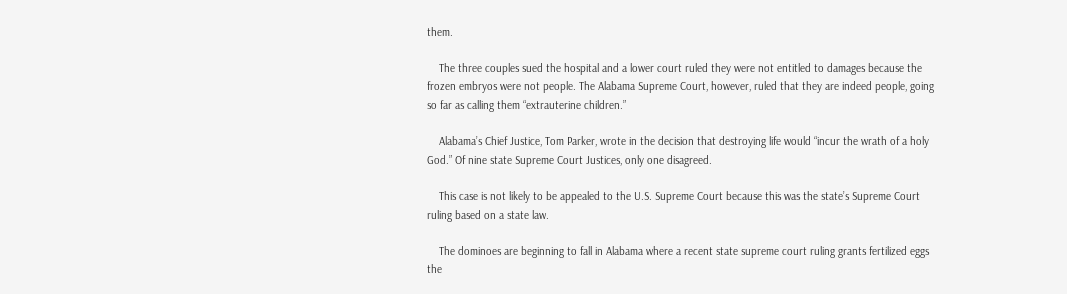them.

    The three couples sued the hospital and a lower court ruled they were not entitled to damages because the frozen embryos were not people. The Alabama Supreme Court, however, ruled that they are indeed people, going so far as calling them “extrauterine children.”

    Alabama’s Chief Justice, Tom Parker, wrote in the decision that destroying life would “incur the wrath of a holy God.” Of nine state Supreme Court Justices, only one disagreed.

    This case is not likely to be appealed to the U.S. Supreme Court because this was the state’s Supreme Court ruling based on a state law.

    The dominoes are beginning to fall in Alabama where a recent state supreme court ruling grants fertilized eggs the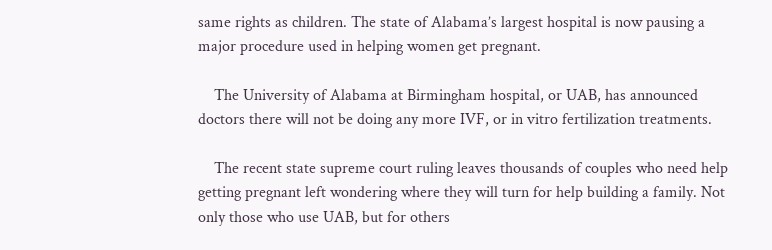same rights as children. The state of Alabama’s largest hospital is now pausing a major procedure used in helping women get pregnant.

    The University of Alabama at Birmingham hospital, or UAB, has announced doctors there will not be doing any more IVF, or in vitro fertilization treatments.

    The recent state supreme court ruling leaves thousands of couples who need help getting pregnant left wondering where they will turn for help building a family. Not only those who use UAB, but for others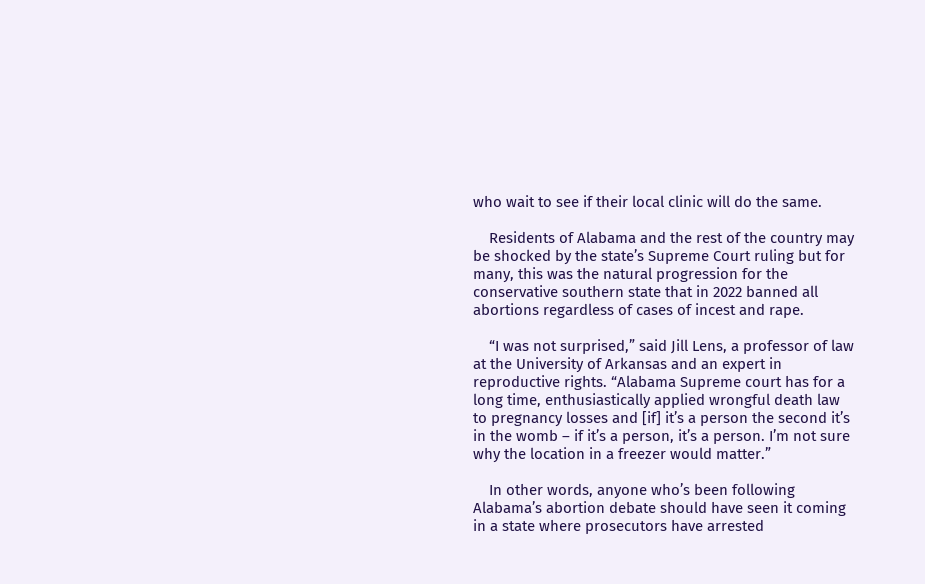who wait to see if their local clinic will do the same.

    Residents of Alabama and the rest of the country may be shocked by the state’s Supreme Court ruling but for many, this was the natural progression for the conservative southern state that in 2022 banned all abortions regardless of cases of incest and rape.

    “I was not surprised,” said Jill Lens, a professor of law at the University of Arkansas and an expert in reproductive rights. “Alabama Supreme court has for a long time, enthusiastically applied wrongful death law to pregnancy losses and [if] it’s a person the second it’s in the womb – if it’s a person, it’s a person. I’m not sure why the location in a freezer would matter.”

    In other words, anyone who’s been following Alabama’s abortion debate should have seen it coming in a state where prosecutors have arrested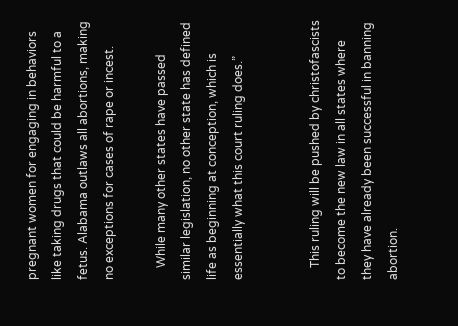pregnant women for engaging in behaviors like taking drugs that could be harmful to a fetus. Alabama outlaws all abortions, making no exceptions for cases of rape or incest.

    While many other states have passed similar legislation, no other state has defined life as beginning at conception, which is essentially what this court ruling does.”


    This ruling will be pushed by christofascists to become the new law in all states where they have already been successful in banning abortion.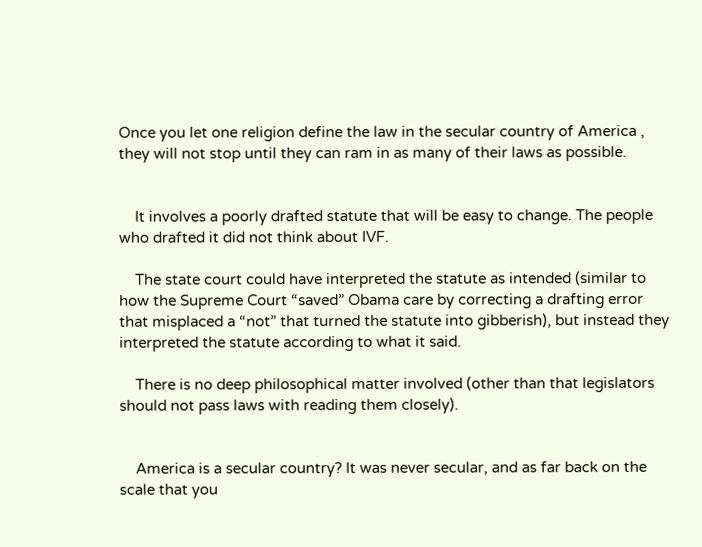Once you let one religion define the law in the secular country of America , they will not stop until they can ram in as many of their laws as possible.


    It involves a poorly drafted statute that will be easy to change. The people who drafted it did not think about IVF.

    The state court could have interpreted the statute as intended (similar to how the Supreme Court “saved” Obama care by correcting a drafting error that misplaced a “not” that turned the statute into gibberish), but instead they interpreted the statute according to what it said.

    There is no deep philosophical matter involved (other than that legislators should not pass laws with reading them closely).


    America is a secular country? It was never secular, and as far back on the scale that you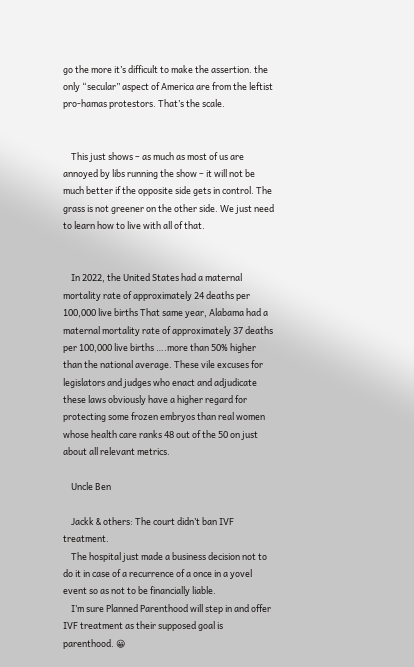go the more it’s difficult to make the assertion. the only “secular” aspect of America are from the leftist pro-hamas protestors. That’s the scale.


    This just shows – as much as most of us are annoyed by libs running the show – it will not be much better if the opposite side gets in control. The grass is not greener on the other side. We just need to learn how to live with all of that.


    In 2022, the United States had a maternal mortality rate of approximately 24 deaths per 100,000 live births That same year, Alabama had a maternal mortality rate of approximately 37 deaths per 100,000 live births ….more than 50% higher than the national average. These vile excuses for legislators and judges who enact and adjudicate these laws obviously have a higher regard for protecting some frozen embryos than real women whose health care ranks 48 out of the 50 on just about all relevant metrics.

    Uncle Ben

    Jackk & others: The court didn’t ban IVF treatment.
    The hospital just made a business decision not to do it in case of a recurrence of a once in a yovel event so as not to be financially liable.
    I’m sure Planned Parenthood will step in and offer IVF treatment as their supposed goal is parenthood. 😀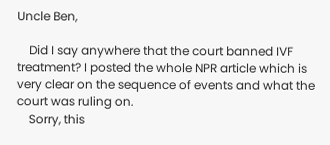Uncle Ben,

    Did I say anywhere that the court banned IVF treatment? I posted the whole NPR article which is very clear on the sequence of events and what the court was ruling on.
    Sorry, this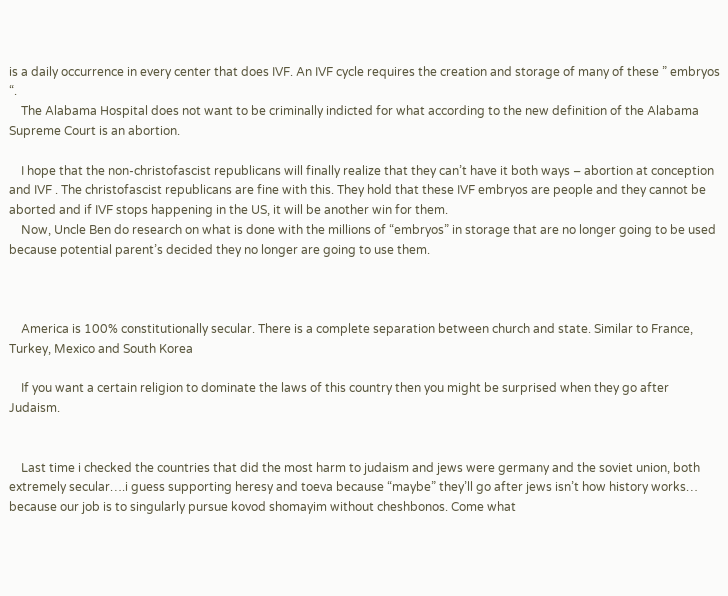is a daily occurrence in every center that does IVF. An IVF cycle requires the creation and storage of many of these ” embryos “.
    The Alabama Hospital does not want to be criminally indicted for what according to the new definition of the Alabama Supreme Court is an abortion.

    I hope that the non-christofascist republicans will finally realize that they can’t have it both ways – abortion at conception and IVF . The christofascist republicans are fine with this. They hold that these IVF embryos are people and they cannot be aborted and if IVF stops happening in the US, it will be another win for them.
    Now, Uncle Ben do research on what is done with the millions of “embryos” in storage that are no longer going to be used because potential parent’s decided they no longer are going to use them.



    America is 100% constitutionally secular. There is a complete separation between church and state. Similar to France, Turkey, Mexico and South Korea

    If you want a certain religion to dominate the laws of this country then you might be surprised when they go after Judaism.


    Last time i checked the countries that did the most harm to judaism and jews were germany and the soviet union, both extremely secular….i guess supporting heresy and toeva because “maybe” they’ll go after jews isn’t how history works… because our job is to singularly pursue kovod shomayim without cheshbonos. Come what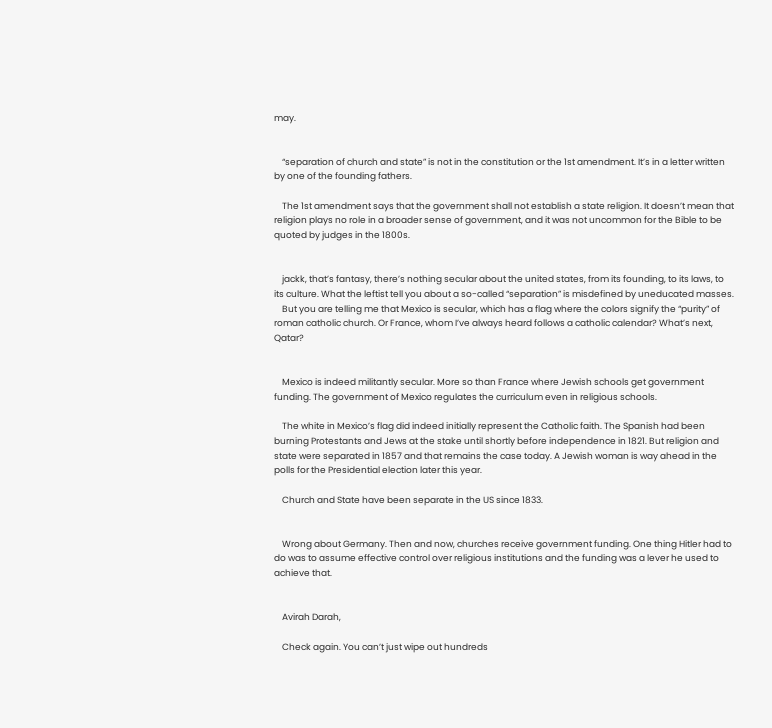may.


    “separation of church and state” is not in the constitution or the 1st amendment. It’s in a letter written by one of the founding fathers.

    The 1st amendment says that the government shall not establish a state religion. It doesn’t mean that religion plays no role in a broader sense of government, and it was not uncommon for the Bible to be quoted by judges in the 1800s.


    jackk, that’s fantasy, there’s nothing secular about the united states, from its founding, to its laws, to its culture. What the leftist tell you about a so-called “separation” is misdefined by uneducated masses.
    But you are telling me that Mexico is secular, which has a flag where the colors signify the “purity” of roman catholic church. Or France, whom I’ve always heard follows a catholic calendar? What’s next, Qatar?


    Mexico is indeed militantly secular. More so than France where Jewish schools get government funding. The government of Mexico regulates the curriculum even in religious schools.

    The white in Mexico’s flag did indeed initially represent the Catholic faith. The Spanish had been burning Protestants and Jews at the stake until shortly before independence in 1821. But religion and state were separated in 1857 and that remains the case today. A Jewish woman is way ahead in the polls for the Presidential election later this year.

    Church and State have been separate in the US since 1833.


    Wrong about Germany. Then and now, churches receive government funding. One thing Hitler had to do was to assume effective control over religious institutions and the funding was a lever he used to achieve that.


    Avirah Darah,

    Check again. You can’t just wipe out hundreds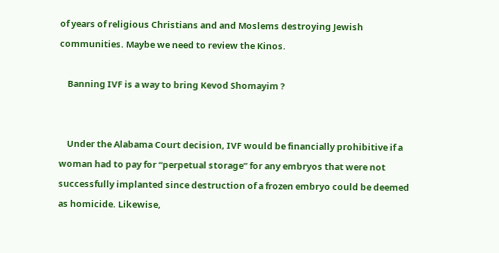of years of religious Christians and and Moslems destroying Jewish communities. Maybe we need to review the Kinos.

    Banning IVF is a way to bring Kevod Shomayim ?


    Under the Alabama Court decision, IVF would be financially prohibitive if a woman had to pay for “perpetual storage” for any embryos that were not successfully implanted since destruction of a frozen embryo could be deemed as homicide. Likewise,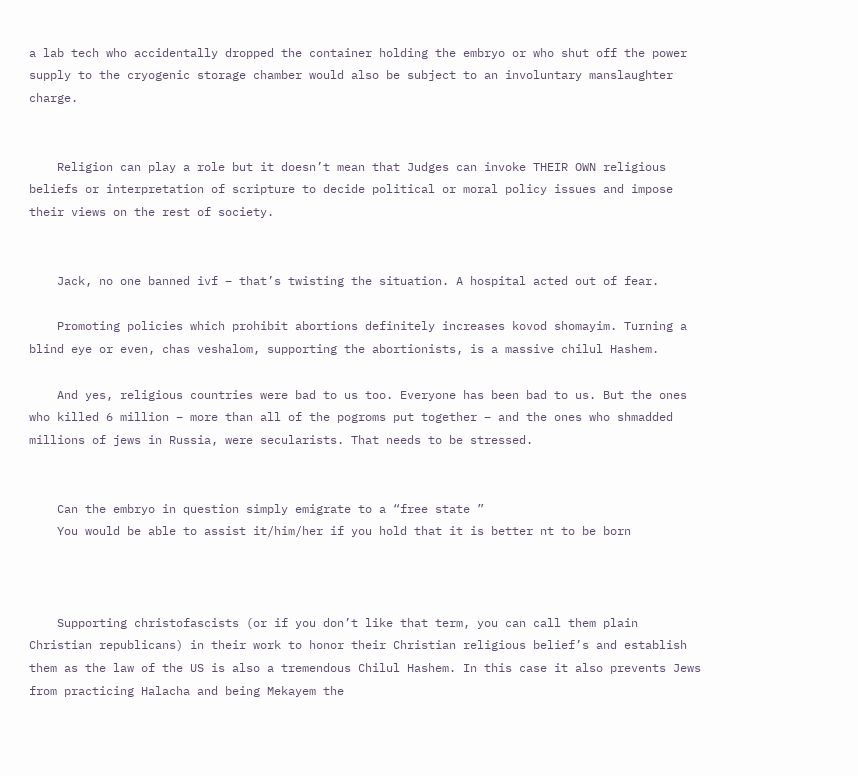a lab tech who accidentally dropped the container holding the embryo or who shut off the power supply to the cryogenic storage chamber would also be subject to an involuntary manslaughter charge.


    Religion can play a role but it doesn’t mean that Judges can invoke THEIR OWN religious beliefs or interpretation of scripture to decide political or moral policy issues and impose their views on the rest of society.


    Jack, no one banned ivf – that’s twisting the situation. A hospital acted out of fear.

    Promoting policies which prohibit abortions definitely increases kovod shomayim. Turning a blind eye or even, chas veshalom, supporting the abortionists, is a massive chilul Hashem.

    And yes, religious countries were bad to us too. Everyone has been bad to us. But the ones who killed 6 million – more than all of the pogroms put together – and the ones who shmadded millions of jews in Russia, were secularists. That needs to be stressed.


    Can the embryo in question simply emigrate to a “free state ”
    You would be able to assist it/him/her if you hold that it is better nt to be born



    Supporting christofascists (or if you don’t like that term, you can call them plain Christian republicans) in their work to honor their Christian religious belief’s and establish them as the law of the US is also a tremendous Chilul Hashem. In this case it also prevents Jews from practicing Halacha and being Mekayem the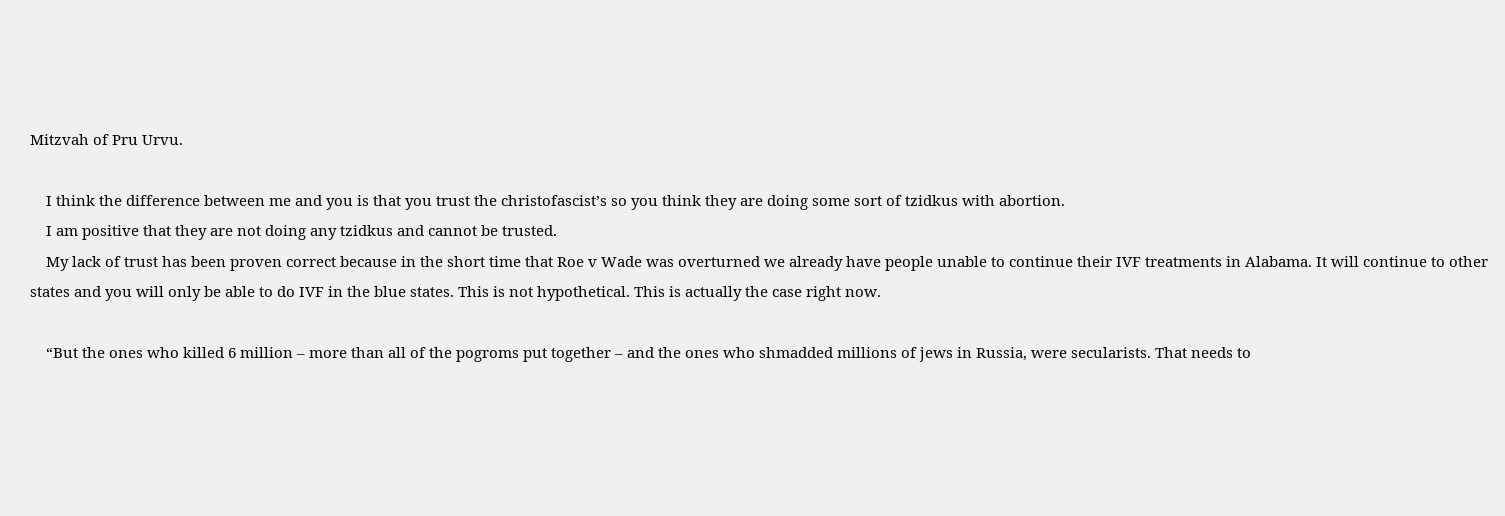Mitzvah of Pru Urvu.

    I think the difference between me and you is that you trust the christofascist’s so you think they are doing some sort of tzidkus with abortion.
    I am positive that they are not doing any tzidkus and cannot be trusted.
    My lack of trust has been proven correct because in the short time that Roe v Wade was overturned we already have people unable to continue their IVF treatments in Alabama. It will continue to other states and you will only be able to do IVF in the blue states. This is not hypothetical. This is actually the case right now.

    “But the ones who killed 6 million – more than all of the pogroms put together – and the ones who shmadded millions of jews in Russia, were secularists. That needs to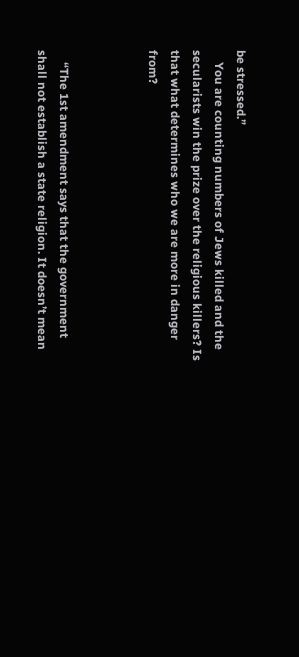be stressed.”
    You are counting numbers of Jews killed and the secularists win the prize over the religious killers? Is that what determines who we are more in danger from?



    “The 1st amendment says that the government shall not establish a state religion. It doesn’t mean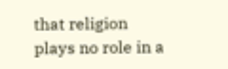that religion plays no role in a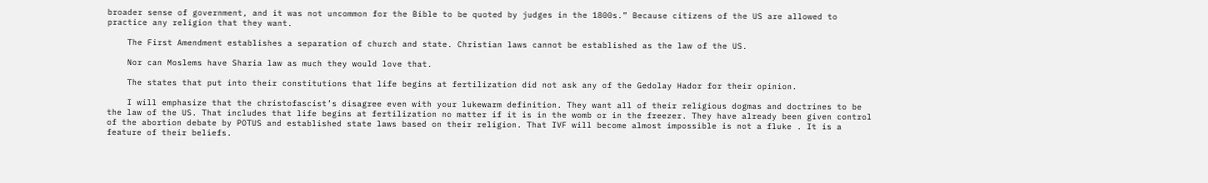broader sense of government, and it was not uncommon for the Bible to be quoted by judges in the 1800s.” Because citizens of the US are allowed to practice any religion that they want.

    The First Amendment establishes a separation of church and state. Christian laws cannot be established as the law of the US.

    Nor can Moslems have Sharia law as much they would love that.

    The states that put into their constitutions that life begins at fertilization did not ask any of the Gedolay Hador for their opinion.

    I will emphasize that the christofascist’s disagree even with your lukewarm definition. They want all of their religious dogmas and doctrines to be the law of the US. That includes that life begins at fertilization no matter if it is in the womb or in the freezer. They have already been given control of the abortion debate by POTUS and established state laws based on their religion. That IVF will become almost impossible is not a fluke . It is a feature of their beliefs.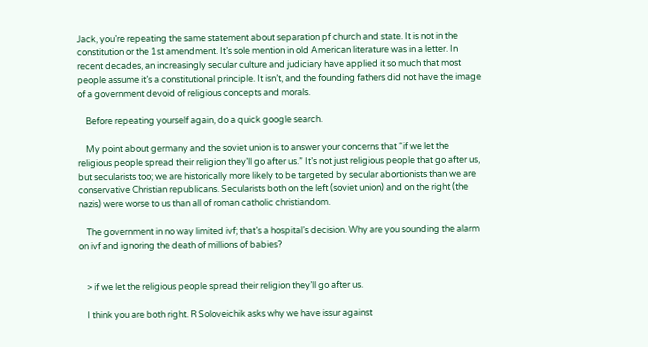Jack, you’re repeating the same statement about separation pf church and state. It is not in the constitution or the 1st amendment. It’s sole mention in old American literature was in a letter. In recent decades, an increasingly secular culture and judiciary have applied it so much that most people assume it’s a constitutional principle. It isn’t, and the founding fathers did not have the image of a government devoid of religious concepts and morals.

    Before repeating yourself again, do a quick google search.

    My point about germany and the soviet union is to answer your concerns that “if we let the religious people spread their religion they’ll go after us.” It’s not just religious people that go after us, but secularists too; we are historically more likely to be targeted by secular abortionists than we are conservative Christian republicans. Secularists both on the left (soviet union) and on the right (the nazis) were worse to us than all of roman catholic christiandom.

    The government in no way limited ivf; that’s a hospital’s decision. Why are you sounding the alarm on ivf and ignoring the death of millions of babies?


    > if we let the religious people spread their religion they’ll go after us.

    I think you are both right. R Soloveichik asks why we have issur against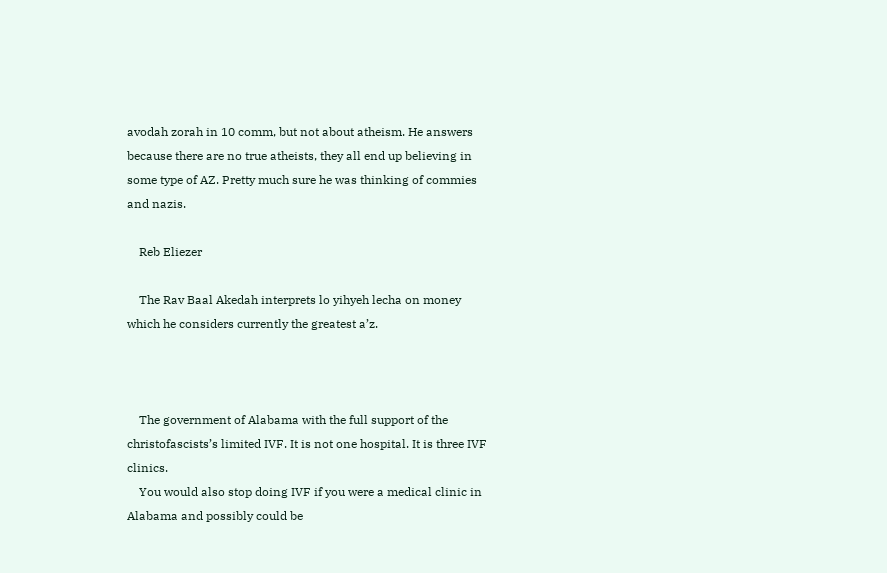avodah zorah in 10 comm, but not about atheism. He answers because there are no true atheists, they all end up believing in some type of AZ. Pretty much sure he was thinking of commies and nazis.

    Reb Eliezer

    The Rav Baal Akedah interprets lo yihyeh lecha on money which he considers currently the greatest a’z.



    The government of Alabama with the full support of the christofascists’s limited IVF. It is not one hospital. It is three IVF clinics.
    You would also stop doing IVF if you were a medical clinic in Alabama and possibly could be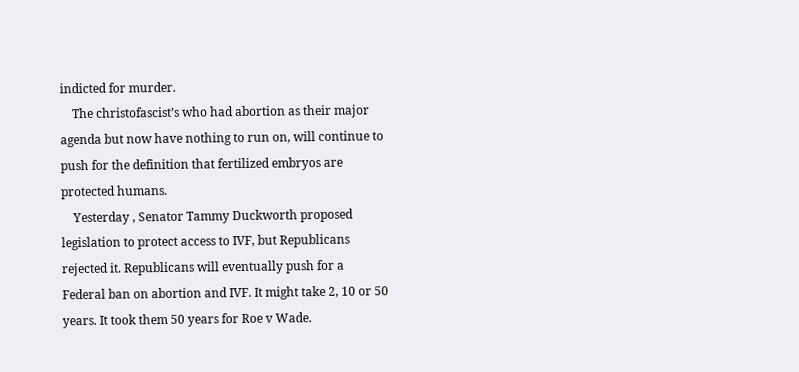indicted for murder.
    The christofascist’s who had abortion as their major agenda but now have nothing to run on, will continue to push for the definition that fertilized embryos are protected humans.
    Yesterday , Senator Tammy Duckworth proposed legislation to protect access to IVF, but Republicans rejected it. Republicans will eventually push for a Federal ban on abortion and IVF. It might take 2, 10 or 50 years. It took them 50 years for Roe v Wade.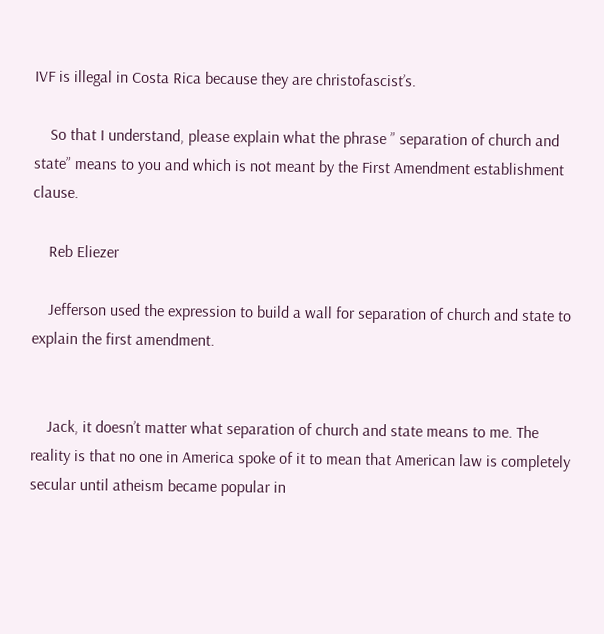IVF is illegal in Costa Rica because they are christofascist’s.

    So that I understand, please explain what the phrase ” separation of church and state” means to you and which is not meant by the First Amendment establishment clause.

    Reb Eliezer

    Jefferson used the expression to build a wall for separation of church and state to explain the first amendment.


    Jack, it doesn’t matter what separation of church and state means to me. The reality is that no one in America spoke of it to mean that American law is completely secular until atheism became popular in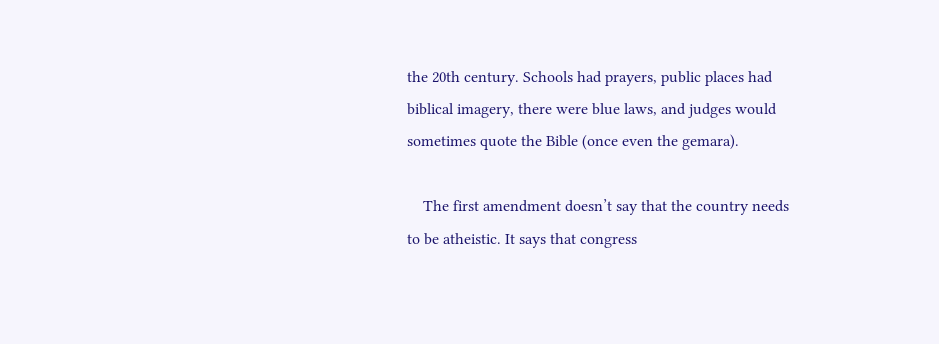the 20th century. Schools had prayers, public places had biblical imagery, there were blue laws, and judges would sometimes quote the Bible (once even the gemara).

    The first amendment doesn’t say that the country needs to be atheistic. It says that congress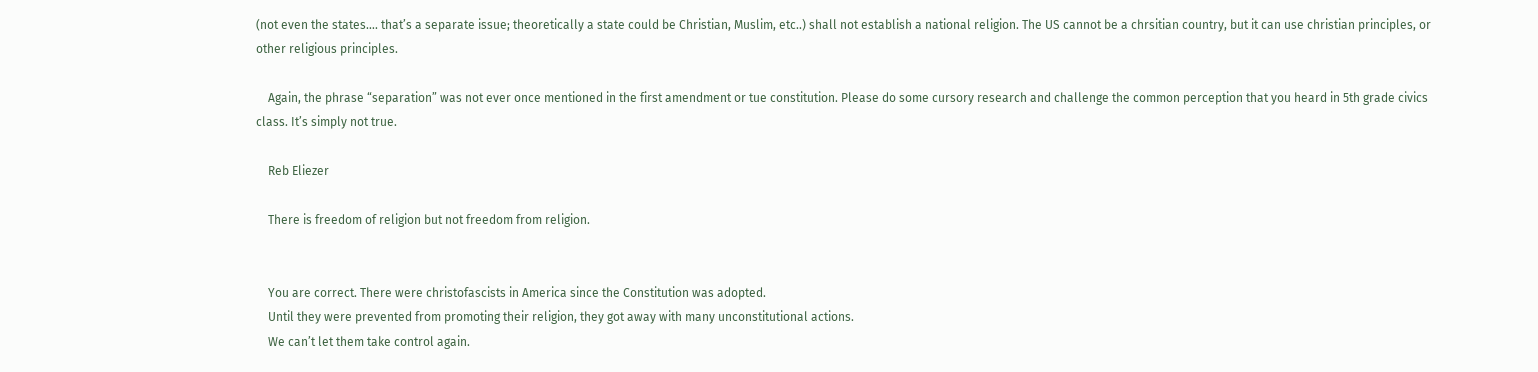(not even the states…. that’s a separate issue; theoretically a state could be Christian, Muslim, etc..) shall not establish a national religion. The US cannot be a chrsitian country, but it can use christian principles, or other religious principles.

    Again, the phrase “separation” was not ever once mentioned in the first amendment or tue constitution. Please do some cursory research and challenge the common perception that you heard in 5th grade civics class. It’s simply not true.

    Reb Eliezer

    There is freedom of religion but not freedom from religion.


    You are correct. There were christofascists in America since the Constitution was adopted.
    Until they were prevented from promoting their religion, they got away with many unconstitutional actions.
    We can’t let them take control again.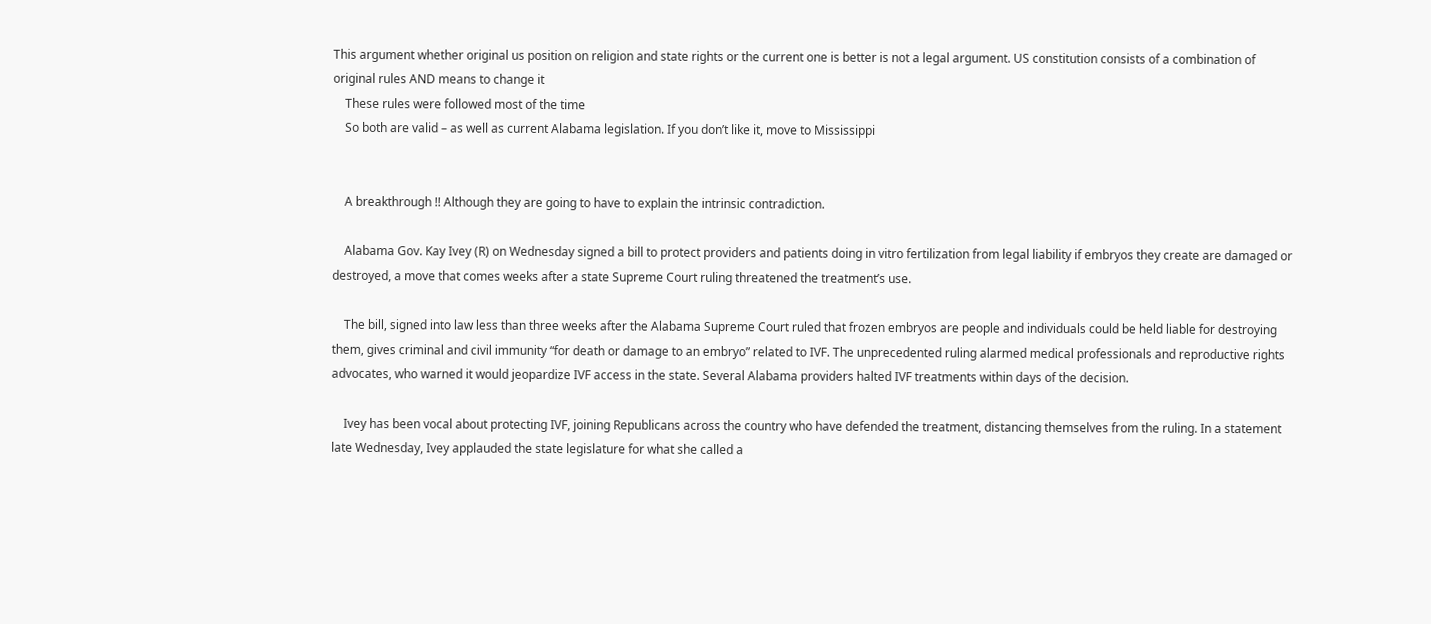This argument whether original us position on religion and state rights or the current one is better is not a legal argument. US constitution consists of a combination of original rules AND means to change it
    These rules were followed most of the time
    So both are valid – as well as current Alabama legislation. If you don’t like it, move to Mississippi


    A breakthrough !! Although they are going to have to explain the intrinsic contradiction.

    Alabama Gov. Kay Ivey (R) on Wednesday signed a bill to protect providers and patients doing in vitro fertilization from legal liability if embryos they create are damaged or destroyed, a move that comes weeks after a state Supreme Court ruling threatened the treatment’s use.

    The bill, signed into law less than three weeks after the Alabama Supreme Court ruled that frozen embryos are people and individuals could be held liable for destroying them, gives criminal and civil immunity “for death or damage to an embryo” related to IVF. The unprecedented ruling alarmed medical professionals and reproductive rights advocates, who warned it would jeopardize IVF access in the state. Several Alabama providers halted IVF treatments within days of the decision.

    Ivey has been vocal about protecting IVF, joining Republicans across the country who have defended the treatment, distancing themselves from the ruling. In a statement late Wednesday, Ivey applauded the state legislature for what she called a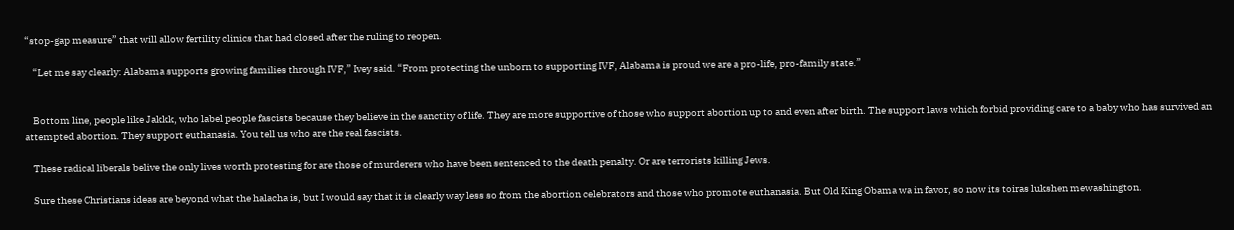“stop-gap measure” that will allow fertility clinics that had closed after the ruling to reopen.

    “Let me say clearly: Alabama supports growing families through IVF,” Ivey said. “From protecting the unborn to supporting IVF, Alabama is proud we are a pro-life, pro-family state.”


    Bottom line, people like Jakkk, who label people fascists because they believe in the sanctity of life. They are more supportive of those who support abortion up to and even after birth. The support laws which forbid providing care to a baby who has survived an attempted abortion. They support euthanasia. You tell us who are the real fascists.

    These radical liberals belive the only lives worth protesting for are those of murderers who have been sentenced to the death penalty. Or are terrorists killing Jews.

    Sure these Christians ideas are beyond what the halacha is, but I would say that it is clearly way less so from the abortion celebrators and those who promote euthanasia. But Old King Obama wa in favor, so now its toiras lukshen mewashington.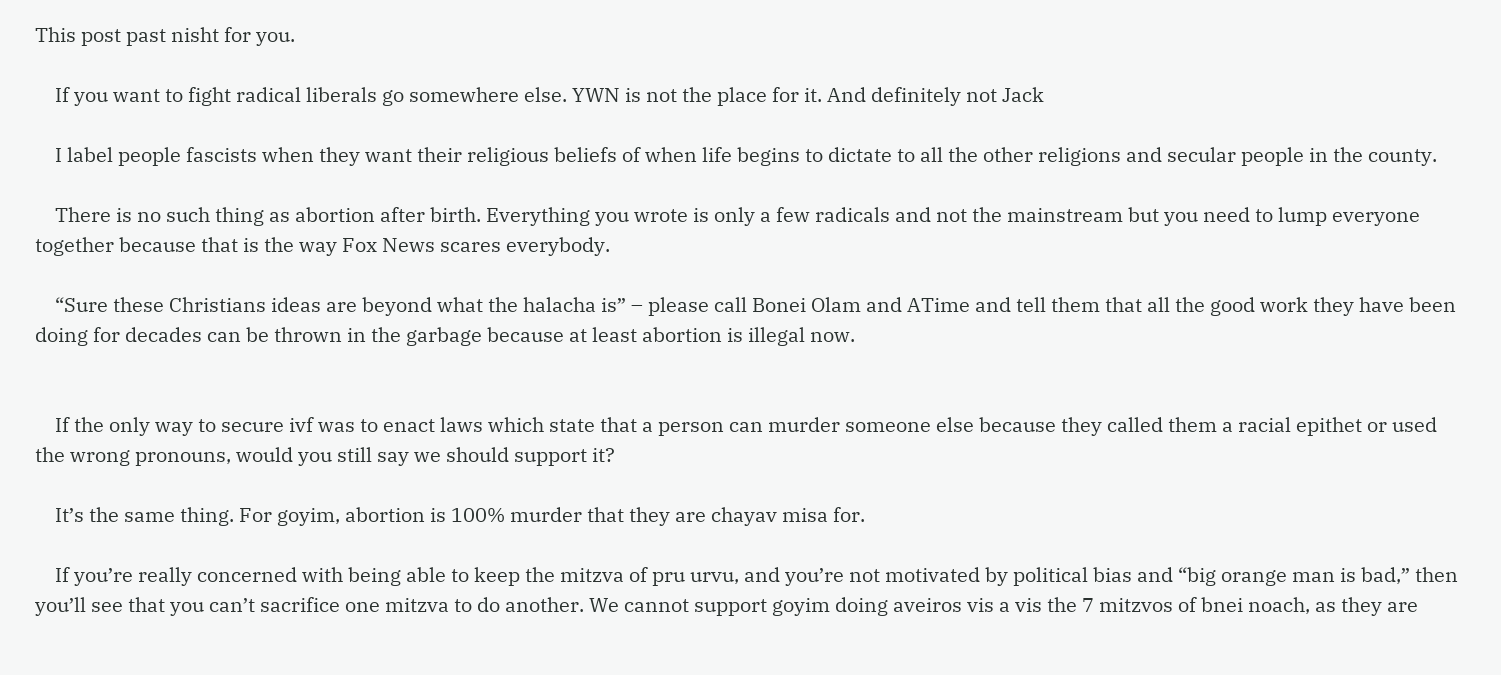This post past nisht for you.

    If you want to fight radical liberals go somewhere else. YWN is not the place for it. And definitely not Jack

    I label people fascists when they want their religious beliefs of when life begins to dictate to all the other religions and secular people in the county.

    There is no such thing as abortion after birth. Everything you wrote is only a few radicals and not the mainstream but you need to lump everyone together because that is the way Fox News scares everybody.

    “Sure these Christians ideas are beyond what the halacha is” – please call Bonei Olam and ATime and tell them that all the good work they have been doing for decades can be thrown in the garbage because at least abortion is illegal now.


    If the only way to secure ivf was to enact laws which state that a person can murder someone else because they called them a racial epithet or used the wrong pronouns, would you still say we should support it?

    It’s the same thing. For goyim, abortion is 100% murder that they are chayav misa for.

    If you’re really concerned with being able to keep the mitzva of pru urvu, and you’re not motivated by political bias and “big orange man is bad,” then you’ll see that you can’t sacrifice one mitzva to do another. We cannot support goyim doing aveiros vis a vis the 7 mitzvos of bnei noach, as they are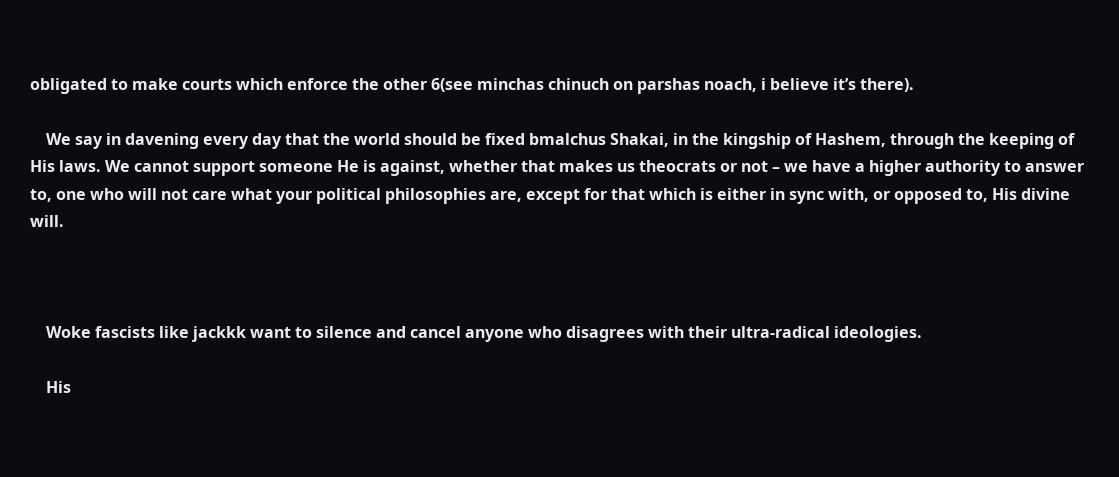obligated to make courts which enforce the other 6(see minchas chinuch on parshas noach, i believe it’s there).

    We say in davening every day that the world should be fixed bmalchus Shakai, in the kingship of Hashem, through the keeping of His laws. We cannot support someone He is against, whether that makes us theocrats or not – we have a higher authority to answer to, one who will not care what your political philosophies are, except for that which is either in sync with, or opposed to, His divine will.



    Woke fascists like jackkk want to silence and cancel anyone who disagrees with their ultra-radical ideologies.

    His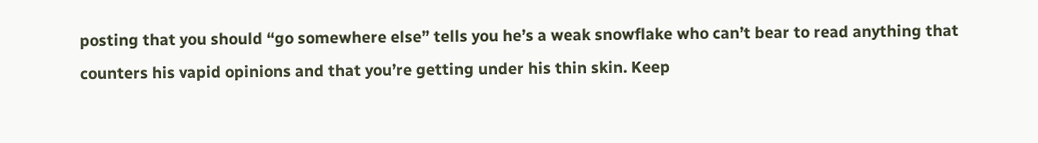posting that you should “go somewhere else” tells you he’s a weak snowflake who can’t bear to read anything that counters his vapid opinions and that you’re getting under his thin skin. Keep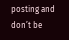posting and don’t be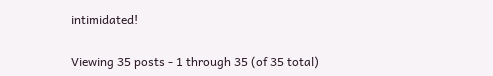intimidated!

Viewing 35 posts - 1 through 35 (of 35 total)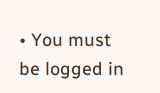• You must be logged in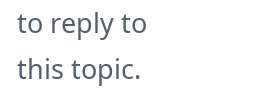to reply to this topic.